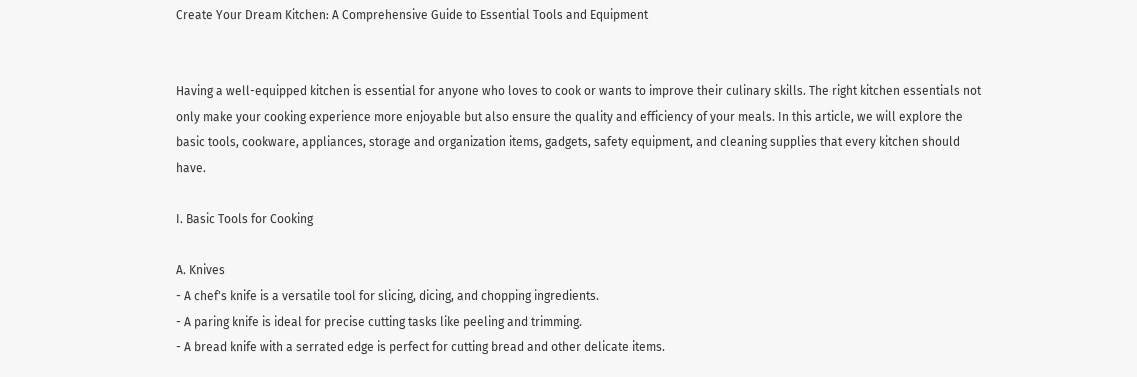Create Your Dream Kitchen: A Comprehensive Guide to Essential Tools and Equipment


Having a well-equipped kitchen is essential for anyone who loves to cook or wants to improve their culinary skills. The right kitchen essentials not only make your cooking experience more enjoyable but also ensure the quality and efficiency of your meals. In this article, we will explore the basic tools, cookware, appliances, storage and organization items, gadgets, safety equipment, and cleaning supplies that every kitchen should have.

I. Basic Tools for Cooking

A. Knives
- A chef's knife is a versatile tool for slicing, dicing, and chopping ingredients.
- A paring knife is ideal for precise cutting tasks like peeling and trimming.
- A bread knife with a serrated edge is perfect for cutting bread and other delicate items.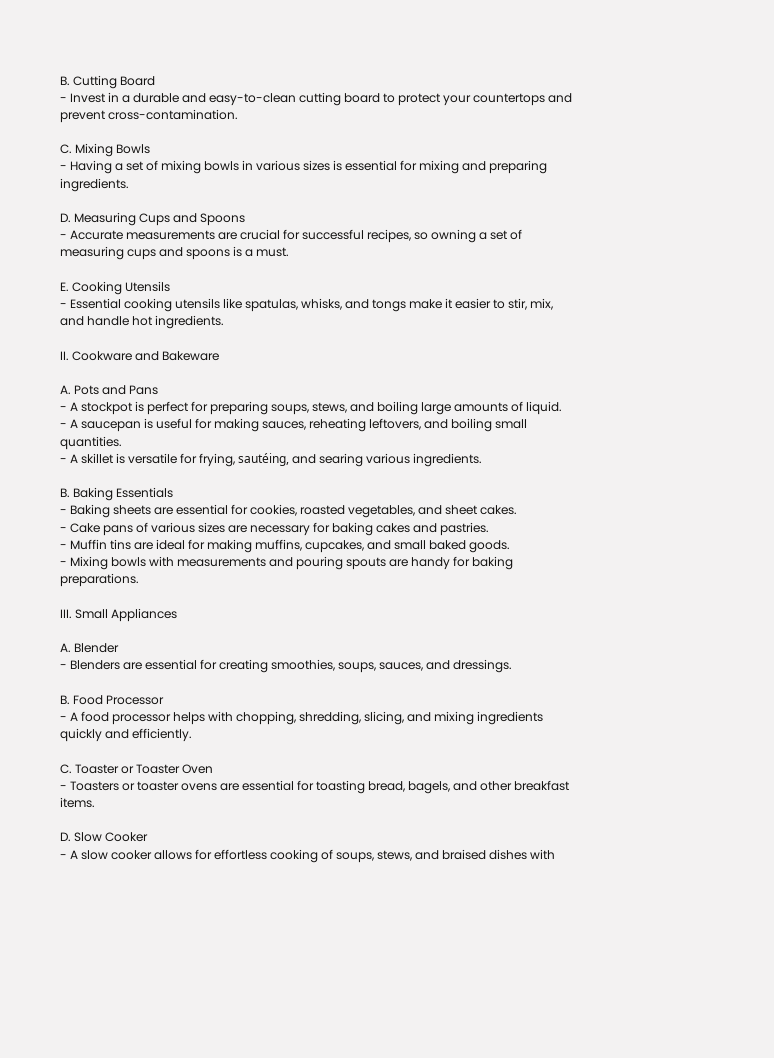B. Cutting Board
- Invest in a durable and easy-to-clean cutting board to protect your countertops and prevent cross-contamination.

C. Mixing Bowls
- Having a set of mixing bowls in various sizes is essential for mixing and preparing ingredients.

D. Measuring Cups and Spoons
- Accurate measurements are crucial for successful recipes, so owning a set of measuring cups and spoons is a must.

E. Cooking Utensils
- Essential cooking utensils like spatulas, whisks, and tongs make it easier to stir, mix, and handle hot ingredients.

II. Cookware and Bakeware

A. Pots and Pans
- A stockpot is perfect for preparing soups, stews, and boiling large amounts of liquid.
- A saucepan is useful for making sauces, reheating leftovers, and boiling small quantities.
- A skillet is versatile for frying, sautéing, and searing various ingredients.

B. Baking Essentials
- Baking sheets are essential for cookies, roasted vegetables, and sheet cakes.
- Cake pans of various sizes are necessary for baking cakes and pastries.
- Muffin tins are ideal for making muffins, cupcakes, and small baked goods.
- Mixing bowls with measurements and pouring spouts are handy for baking preparations.

III. Small Appliances

A. Blender
- Blenders are essential for creating smoothies, soups, sauces, and dressings.

B. Food Processor
- A food processor helps with chopping, shredding, slicing, and mixing ingredients quickly and efficiently.

C. Toaster or Toaster Oven
- Toasters or toaster ovens are essential for toasting bread, bagels, and other breakfast items.

D. Slow Cooker
- A slow cooker allows for effortless cooking of soups, stews, and braised dishes with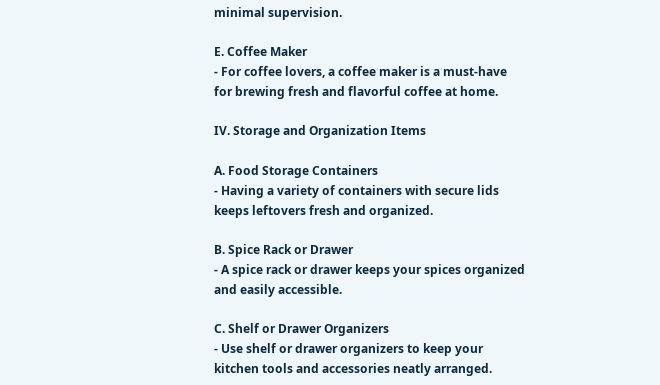minimal supervision.

E. Coffee Maker
- For coffee lovers, a coffee maker is a must-have for brewing fresh and flavorful coffee at home.

IV. Storage and Organization Items

A. Food Storage Containers
- Having a variety of containers with secure lids keeps leftovers fresh and organized.

B. Spice Rack or Drawer
- A spice rack or drawer keeps your spices organized and easily accessible.

C. Shelf or Drawer Organizers
- Use shelf or drawer organizers to keep your kitchen tools and accessories neatly arranged.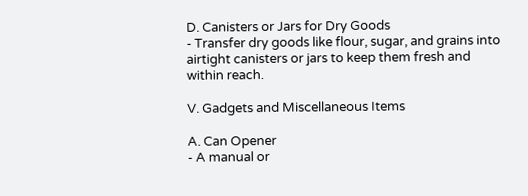D. Canisters or Jars for Dry Goods
- Transfer dry goods like flour, sugar, and grains into airtight canisters or jars to keep them fresh and within reach.

V. Gadgets and Miscellaneous Items

A. Can Opener
- A manual or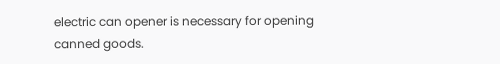electric can opener is necessary for opening canned goods.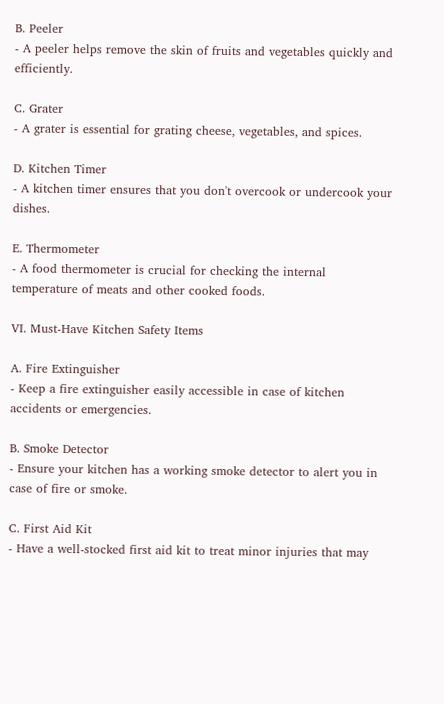B. Peeler
- A peeler helps remove the skin of fruits and vegetables quickly and efficiently.

C. Grater
- A grater is essential for grating cheese, vegetables, and spices.

D. Kitchen Timer
- A kitchen timer ensures that you don't overcook or undercook your dishes.

E. Thermometer
- A food thermometer is crucial for checking the internal temperature of meats and other cooked foods.

VI. Must-Have Kitchen Safety Items

A. Fire Extinguisher
- Keep a fire extinguisher easily accessible in case of kitchen accidents or emergencies.

B. Smoke Detector
- Ensure your kitchen has a working smoke detector to alert you in case of fire or smoke.

C. First Aid Kit
- Have a well-stocked first aid kit to treat minor injuries that may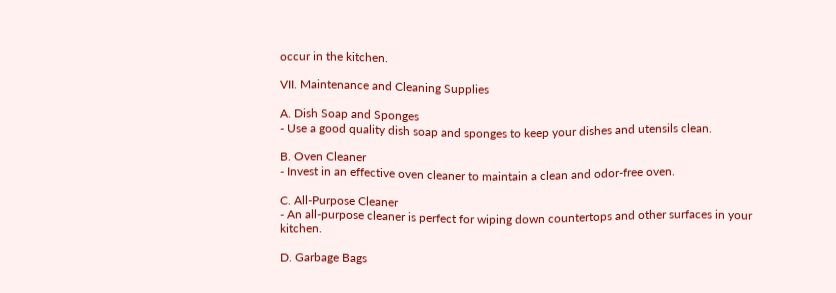occur in the kitchen.

VII. Maintenance and Cleaning Supplies

A. Dish Soap and Sponges
- Use a good quality dish soap and sponges to keep your dishes and utensils clean.

B. Oven Cleaner
- Invest in an effective oven cleaner to maintain a clean and odor-free oven.

C. All-Purpose Cleaner
- An all-purpose cleaner is perfect for wiping down countertops and other surfaces in your kitchen.

D. Garbage Bags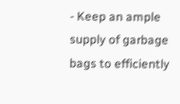- Keep an ample supply of garbage bags to efficiently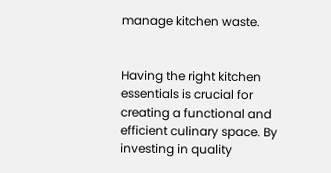manage kitchen waste.


Having the right kitchen essentials is crucial for creating a functional and efficient culinary space. By investing in quality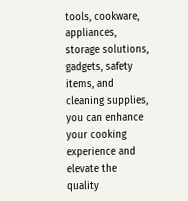tools, cookware, appliances, storage solutions, gadgets, safety items, and cleaning supplies, you can enhance your cooking experience and elevate the quality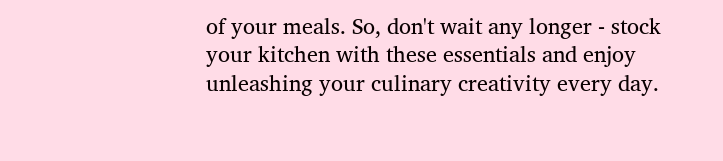of your meals. So, don't wait any longer - stock your kitchen with these essentials and enjoy unleashing your culinary creativity every day.